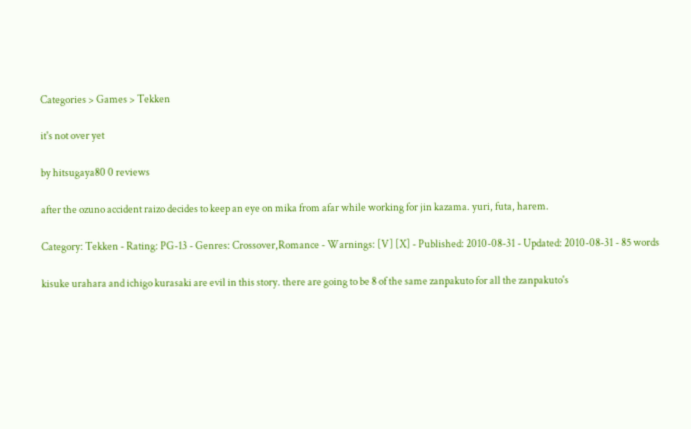Categories > Games > Tekken

it's not over yet

by hitsugaya80 0 reviews

after the ozuno accident raizo decides to keep an eye on mika from afar while working for jin kazama. yuri, futa, harem.

Category: Tekken - Rating: PG-13 - Genres: Crossover,Romance - Warnings: [V] [X] - Published: 2010-08-31 - Updated: 2010-08-31 - 85 words

kisuke urahara and ichigo kurasaki are evil in this story. there are going to be 8 of the same zanpakuto for all the zanpakuto's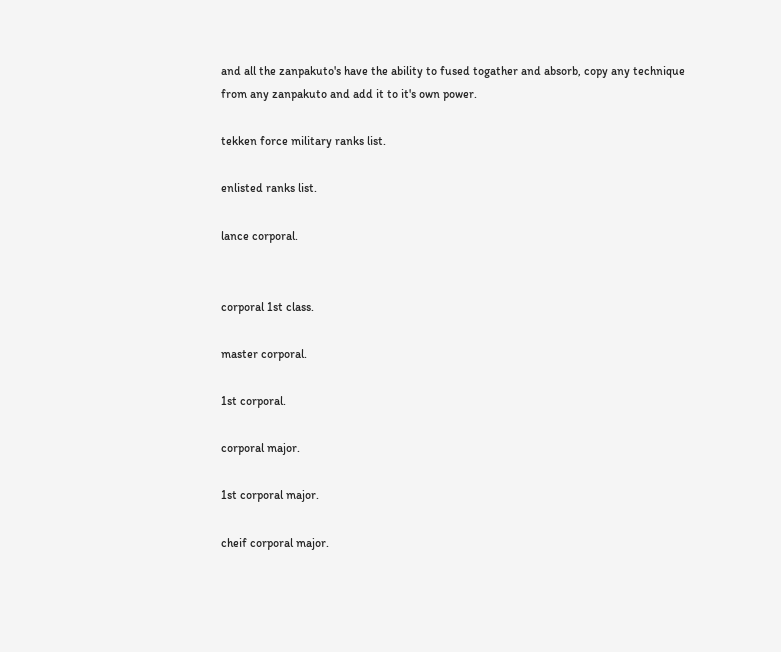and all the zanpakuto's have the ability to fused togather and absorb, copy any technique from any zanpakuto and add it to it's own power.

tekken force military ranks list.

enlisted ranks list.

lance corporal.


corporal 1st class.

master corporal.

1st corporal.

corporal major.

1st corporal major.

cheif corporal major.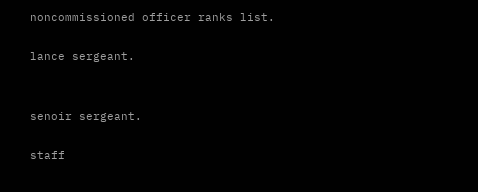noncommissioned officer ranks list.

lance sergeant.


senoir sergeant.

staff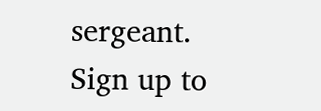sergeant.
Sign up to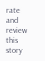rate and review this story